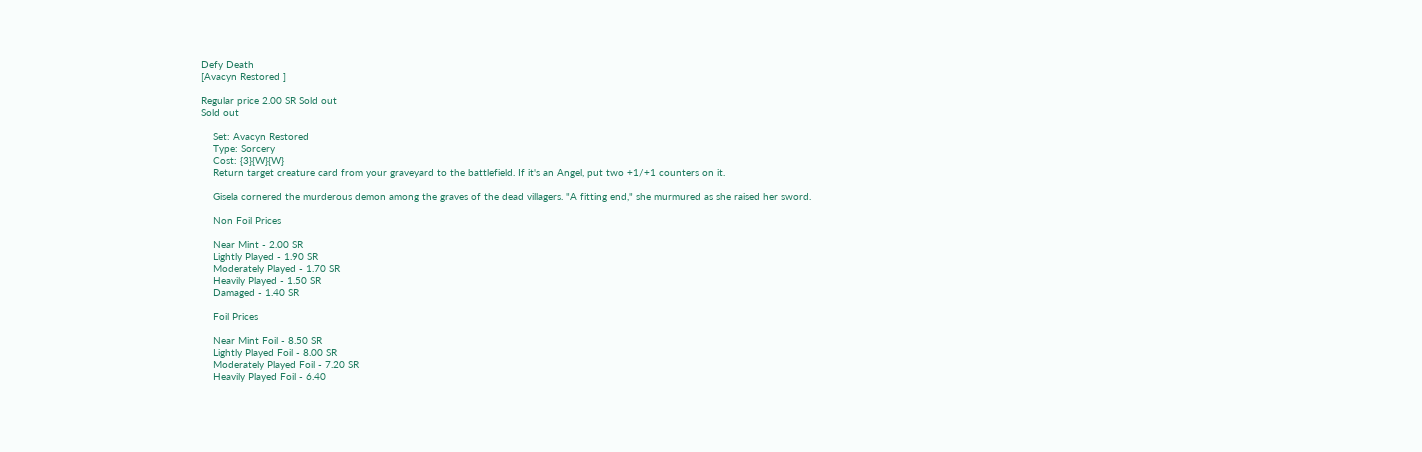Defy Death
[Avacyn Restored ]

Regular price 2.00 SR Sold out
Sold out

    Set: Avacyn Restored
    Type: Sorcery
    Cost: {3}{W}{W}
    Return target creature card from your graveyard to the battlefield. If it's an Angel, put two +1/+1 counters on it.

    Gisela cornered the murderous demon among the graves of the dead villagers. "A fitting end," she murmured as she raised her sword.

    Non Foil Prices

    Near Mint - 2.00 SR
    Lightly Played - 1.90 SR
    Moderately Played - 1.70 SR
    Heavily Played - 1.50 SR
    Damaged - 1.40 SR

    Foil Prices

    Near Mint Foil - 8.50 SR
    Lightly Played Foil - 8.00 SR
    Moderately Played Foil - 7.20 SR
    Heavily Played Foil - 6.40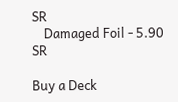SR
    Damaged Foil - 5.90 SR

Buy a Deck